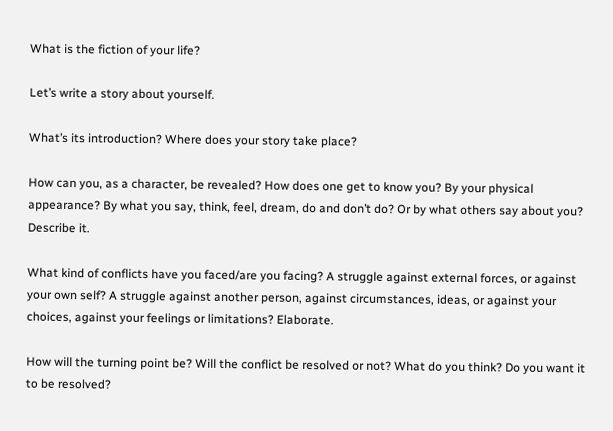What is the fiction of your life?

Let’s write a story about yourself.

What’s its introduction? Where does your story take place?

How can you, as a character, be revealed? How does one get to know you? By your physical appearance? By what you say, think, feel, dream, do and don’t do? Or by what others say about you? Describe it.

What kind of conflicts have you faced/are you facing? A struggle against external forces, or against your own self? A struggle against another person, against circumstances, ideas, or against your choices, against your feelings or limitations? Elaborate.

How will the turning point be? Will the conflict be resolved or not? What do you think? Do you want it to be resolved?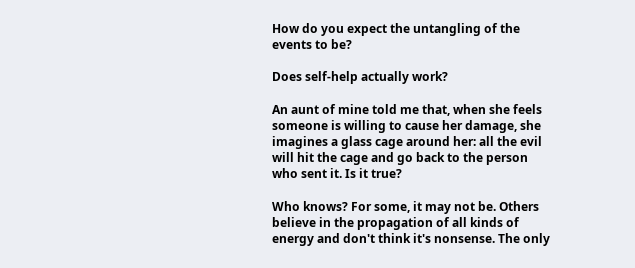How do you expect the untangling of the events to be?

Does self-help actually work?

An aunt of mine told me that, when she feels someone is willing to cause her damage, she imagines a glass cage around her: all the evil will hit the cage and go back to the person who sent it. Is it true?

Who knows? For some, it may not be. Others believe in the propagation of all kinds of energy and don't think it's nonsense. The only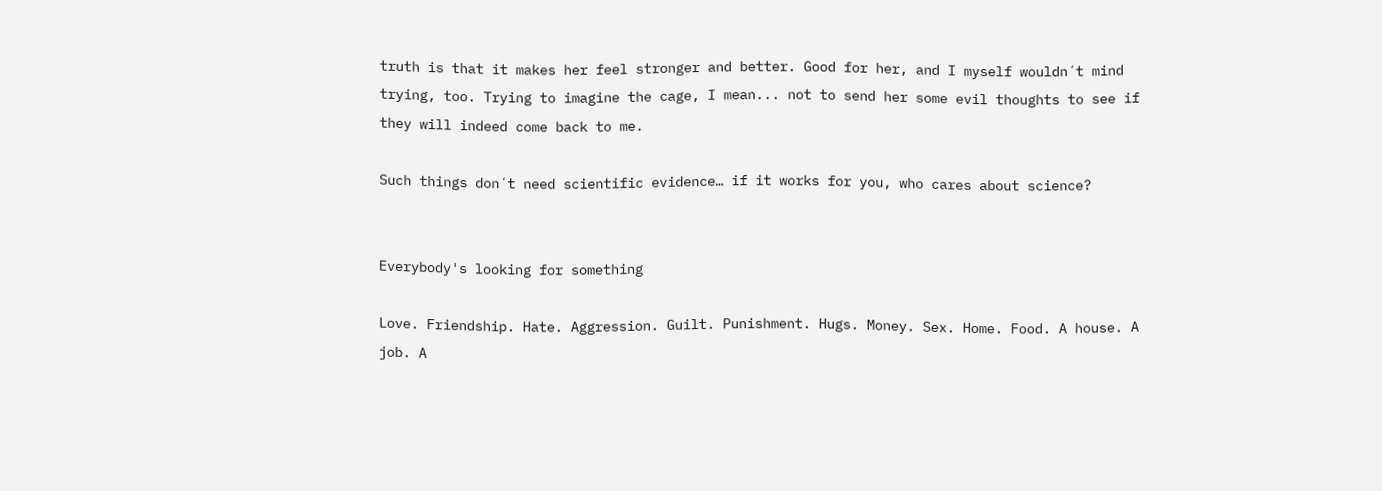truth is that it makes her feel stronger and better. Good for her, and I myself wouldn´t mind trying, too. Trying to imagine the cage, I mean... not to send her some evil thoughts to see if they will indeed come back to me.

Such things don´t need scientific evidence… if it works for you, who cares about science?


Everybody's looking for something

Love. Friendship. Hate. Aggression. Guilt. Punishment. Hugs. Money. Sex. Home. Food. A house. A job. A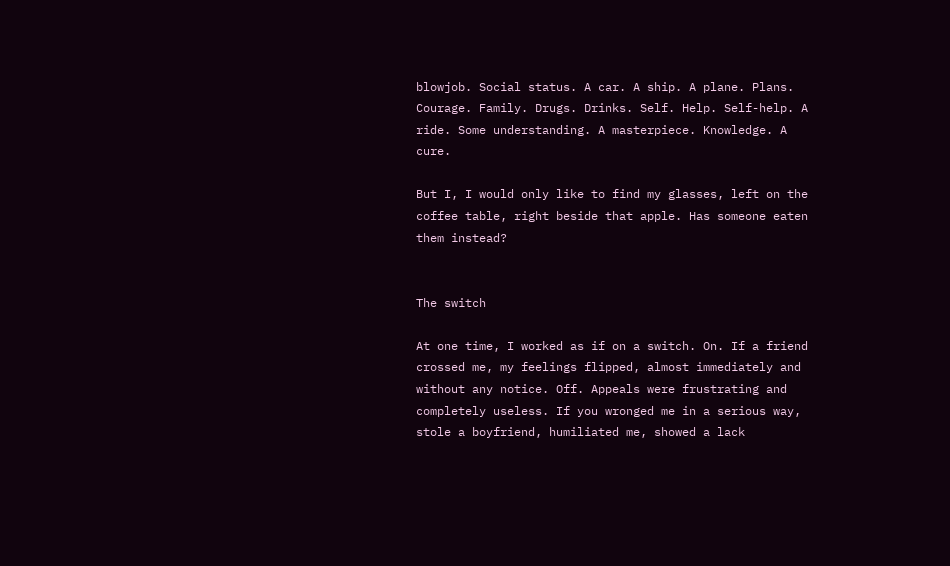blowjob. Social status. A car. A ship. A plane. Plans. Courage. Family. Drugs. Drinks. Self. Help. Self-help. A ride. Some understanding. A masterpiece. Knowledge. A cure.

But I, I would only like to find my glasses, left on the coffee table, right beside that apple. Has someone eaten them instead?


The switch

At one time, I worked as if on a switch. On. If a friend crossed me, my feelings flipped, almost immediately and without any notice. Off. Appeals were frustrating and completely useless. If you wronged me in a serious way, stole a boyfriend, humiliated me, showed a lack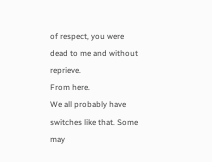of respect, you were dead to me and without reprieve.
From here.
We all probably have switches like that. Some may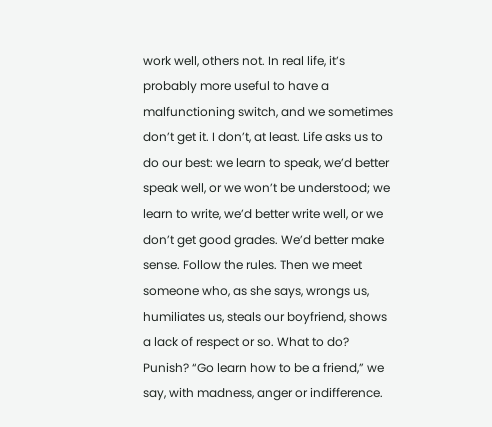work well, others not. In real life, it’s probably more useful to have a malfunctioning switch, and we sometimes don’t get it. I don’t, at least. Life asks us to do our best: we learn to speak, we’d better speak well, or we won’t be understood; we learn to write, we’d better write well, or we don’t get good grades. We’d better make sense. Follow the rules. Then we meet someone who, as she says, wrongs us, humiliates us, steals our boyfriend, shows a lack of respect or so. What to do? Punish? “Go learn how to be a friend,” we say, with madness, anger or indifference.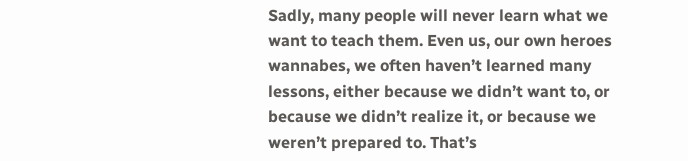Sadly, many people will never learn what we want to teach them. Even us, our own heroes wannabes, we often haven’t learned many lessons, either because we didn’t want to, or because we didn’t realize it, or because we weren’t prepared to. That’s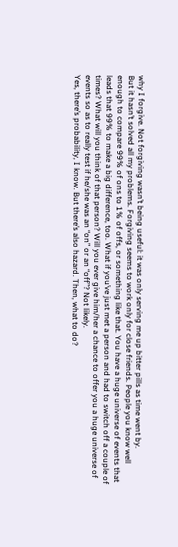why I forgive. Not forgiving wasn’t being useful: it was only serving me up bitter pills as time went by.
But it hasn’t solved all my problems. Forgiving seems to work only for close friends. People you know well enough to compare 99% of ons to 1% of offs, or something like that. You have a huge universe of events that leads that 99% to make a big difference, too. What if you’ve just met a person and had to switch off a couple of times? What will you think of that person? Will you ever give him/her a chance to offer you a huge universe of events so as to really test if he/she was an “on” or an “off”? Not likely.
Yes, there’s probability, I know. But there’s also hazard. Then, what to do?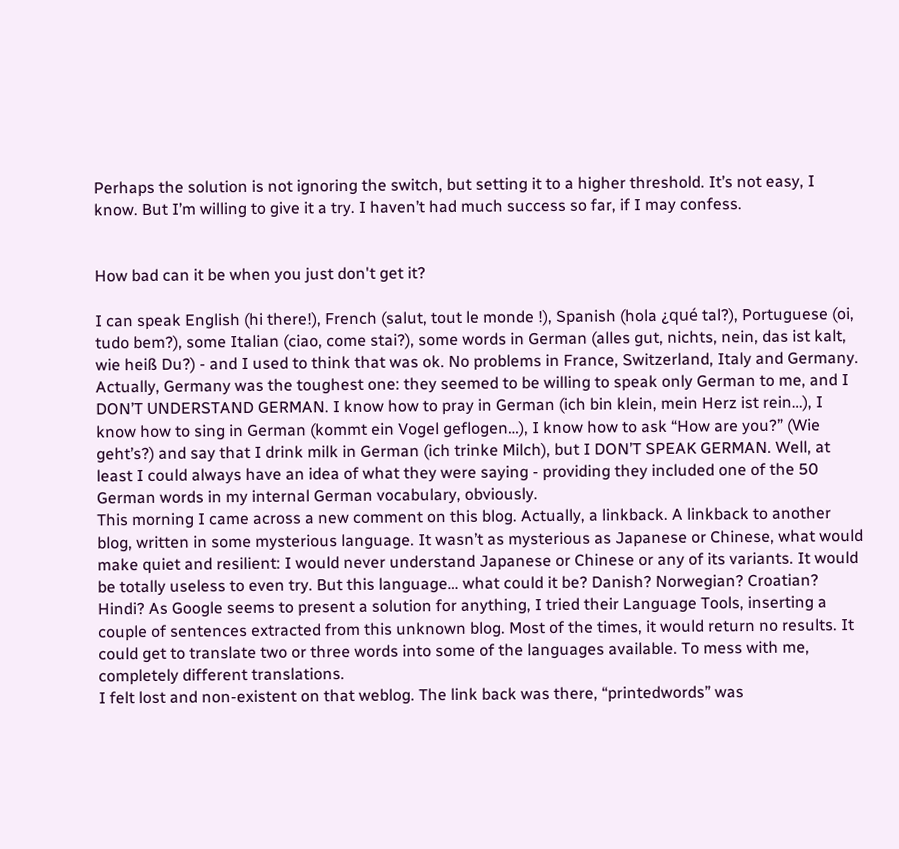Perhaps the solution is not ignoring the switch, but setting it to a higher threshold. It’s not easy, I know. But I’m willing to give it a try. I haven’t had much success so far, if I may confess.


How bad can it be when you just don't get it?

I can speak English (hi there!), French (salut, tout le monde !), Spanish (hola ¿qué tal?), Portuguese (oi, tudo bem?), some Italian (ciao, come stai?), some words in German (alles gut, nichts, nein, das ist kalt, wie heiß Du?) - and I used to think that was ok. No problems in France, Switzerland, Italy and Germany. Actually, Germany was the toughest one: they seemed to be willing to speak only German to me, and I DON’T UNDERSTAND GERMAN. I know how to pray in German (ich bin klein, mein Herz ist rein…), I know how to sing in German (kommt ein Vogel geflogen…), I know how to ask “How are you?” (Wie geht’s?) and say that I drink milk in German (ich trinke Milch), but I DON’T SPEAK GERMAN. Well, at least I could always have an idea of what they were saying - providing they included one of the 50 German words in my internal German vocabulary, obviously.
This morning I came across a new comment on this blog. Actually, a linkback. A linkback to another blog, written in some mysterious language. It wasn’t as mysterious as Japanese or Chinese, what would make quiet and resilient: I would never understand Japanese or Chinese or any of its variants. It would be totally useless to even try. But this language… what could it be? Danish? Norwegian? Croatian? Hindi? As Google seems to present a solution for anything, I tried their Language Tools, inserting a couple of sentences extracted from this unknown blog. Most of the times, it would return no results. It could get to translate two or three words into some of the languages available. To mess with me, completely different translations.
I felt lost and non-existent on that weblog. The link back was there, “printedwords” was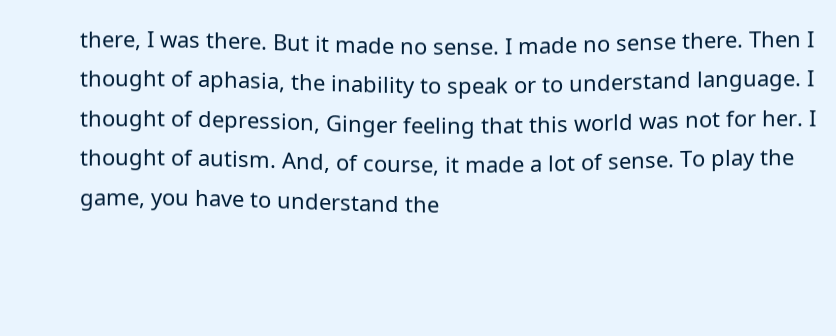there, I was there. But it made no sense. I made no sense there. Then I thought of aphasia, the inability to speak or to understand language. I thought of depression, Ginger feeling that this world was not for her. I thought of autism. And, of course, it made a lot of sense. To play the game, you have to understand the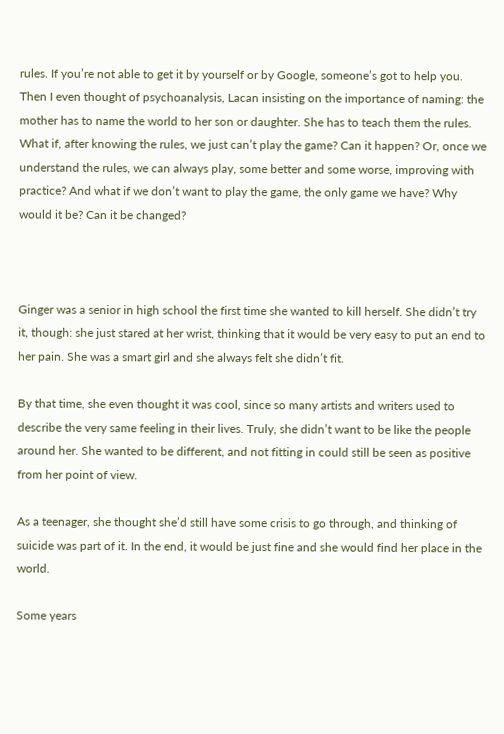rules. If you’re not able to get it by yourself or by Google, someone’s got to help you. Then I even thought of psychoanalysis, Lacan insisting on the importance of naming: the mother has to name the world to her son or daughter. She has to teach them the rules. What if, after knowing the rules, we just can’t play the game? Can it happen? Or, once we understand the rules, we can always play, some better and some worse, improving with practice? And what if we don’t want to play the game, the only game we have? Why would it be? Can it be changed?



Ginger was a senior in high school the first time she wanted to kill herself. She didn’t try it, though: she just stared at her wrist, thinking that it would be very easy to put an end to her pain. She was a smart girl and she always felt she didn’t fit.

By that time, she even thought it was cool, since so many artists and writers used to describe the very same feeling in their lives. Truly, she didn’t want to be like the people around her. She wanted to be different, and not fitting in could still be seen as positive from her point of view.

As a teenager, she thought she’d still have some crisis to go through, and thinking of suicide was part of it. In the end, it would be just fine and she would find her place in the world.

Some years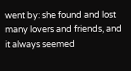went by: she found and lost many lovers and friends, and it always seemed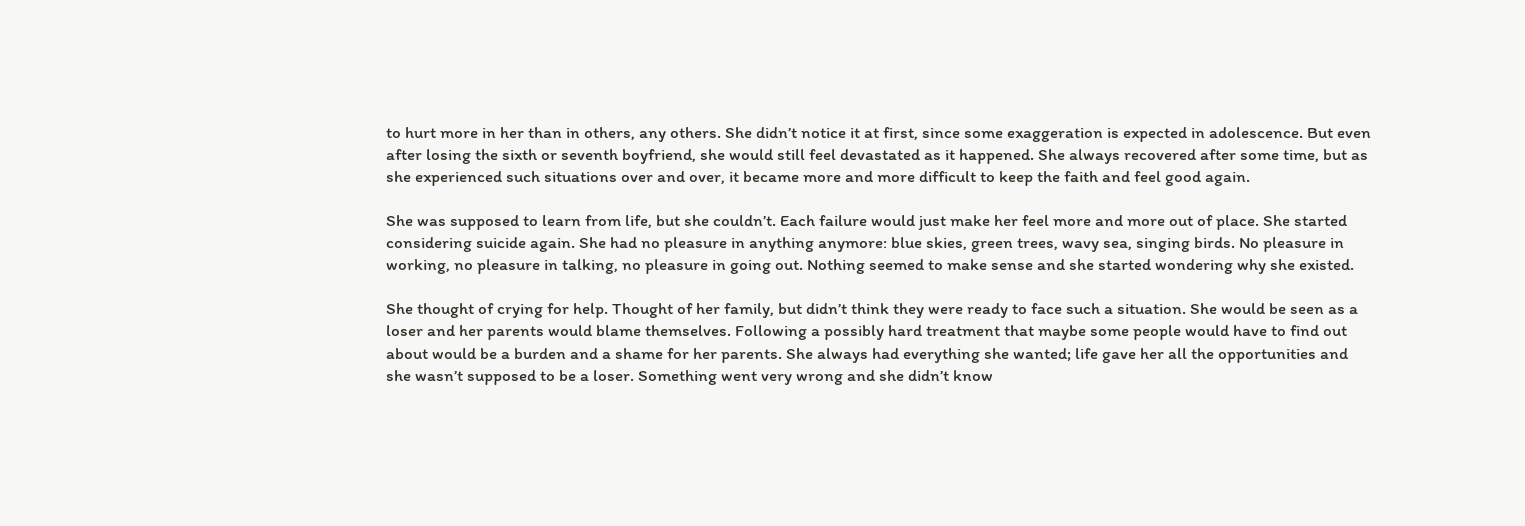to hurt more in her than in others, any others. She didn’t notice it at first, since some exaggeration is expected in adolescence. But even after losing the sixth or seventh boyfriend, she would still feel devastated as it happened. She always recovered after some time, but as she experienced such situations over and over, it became more and more difficult to keep the faith and feel good again.

She was supposed to learn from life, but she couldn’t. Each failure would just make her feel more and more out of place. She started considering suicide again. She had no pleasure in anything anymore: blue skies, green trees, wavy sea, singing birds. No pleasure in working, no pleasure in talking, no pleasure in going out. Nothing seemed to make sense and she started wondering why she existed.

She thought of crying for help. Thought of her family, but didn’t think they were ready to face such a situation. She would be seen as a loser and her parents would blame themselves. Following a possibly hard treatment that maybe some people would have to find out about would be a burden and a shame for her parents. She always had everything she wanted; life gave her all the opportunities and she wasn’t supposed to be a loser. Something went very wrong and she didn’t know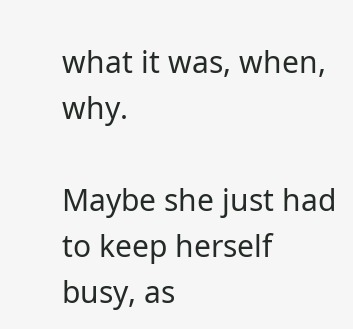what it was, when, why.

Maybe she just had to keep herself busy, as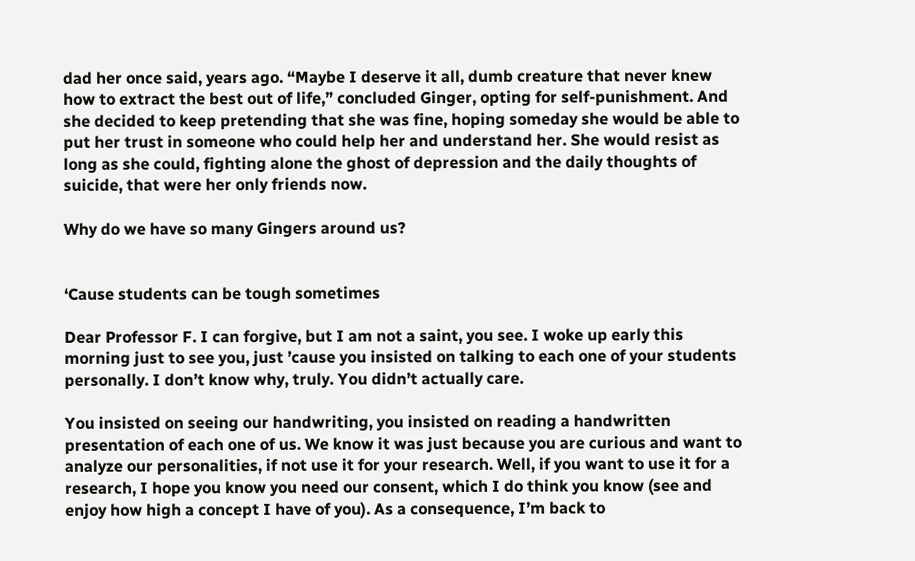dad her once said, years ago. “Maybe I deserve it all, dumb creature that never knew how to extract the best out of life,” concluded Ginger, opting for self-punishment. And she decided to keep pretending that she was fine, hoping someday she would be able to put her trust in someone who could help her and understand her. She would resist as long as she could, fighting alone the ghost of depression and the daily thoughts of suicide, that were her only friends now.

Why do we have so many Gingers around us?


‘Cause students can be tough sometimes

Dear Professor F. I can forgive, but I am not a saint, you see. I woke up early this morning just to see you, just ’cause you insisted on talking to each one of your students personally. I don’t know why, truly. You didn’t actually care.

You insisted on seeing our handwriting, you insisted on reading a handwritten presentation of each one of us. We know it was just because you are curious and want to analyze our personalities, if not use it for your research. Well, if you want to use it for a research, I hope you know you need our consent, which I do think you know (see and enjoy how high a concept I have of you). As a consequence, I’m back to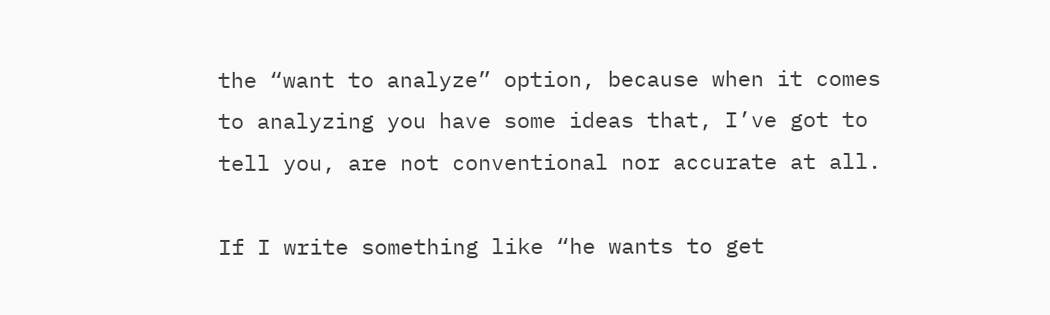the “want to analyze” option, because when it comes to analyzing you have some ideas that, I’ve got to tell you, are not conventional nor accurate at all.

If I write something like “he wants to get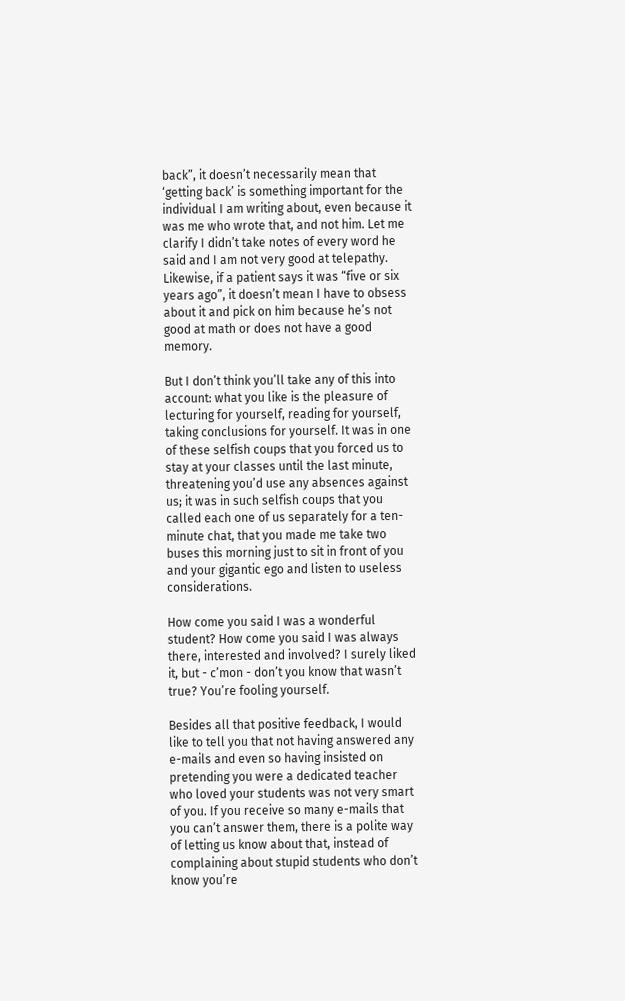back”, it doesn’t necessarily mean that ‘getting back’ is something important for the individual I am writing about, even because it was me who wrote that, and not him. Let me clarify I didn’t take notes of every word he said and I am not very good at telepathy. Likewise, if a patient says it was “five or six years ago”, it doesn’t mean I have to obsess about it and pick on him because he’s not good at math or does not have a good memory.

But I don’t think you’ll take any of this into account: what you like is the pleasure of lecturing for yourself, reading for yourself, taking conclusions for yourself. It was in one of these selfish coups that you forced us to stay at your classes until the last minute, threatening you’d use any absences against us; it was in such selfish coups that you called each one of us separately for a ten-minute chat, that you made me take two buses this morning just to sit in front of you and your gigantic ego and listen to useless considerations.

How come you said I was a wonderful student? How come you said I was always there, interested and involved? I surely liked it, but - c’mon - don’t you know that wasn’t true? You’re fooling yourself.

Besides all that positive feedback, I would like to tell you that not having answered any e-mails and even so having insisted on pretending you were a dedicated teacher who loved your students was not very smart of you. If you receive so many e-mails that you can’t answer them, there is a polite way of letting us know about that, instead of complaining about stupid students who don’t know you’re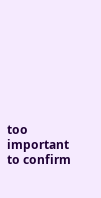too important to confirm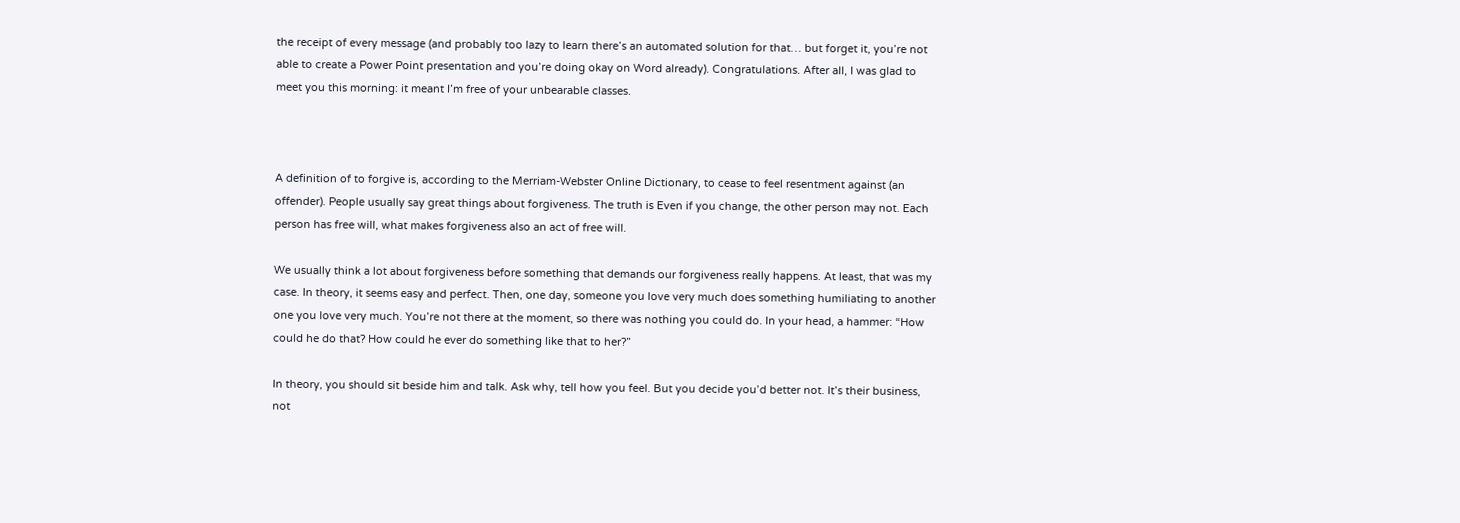the receipt of every message (and probably too lazy to learn there’s an automated solution for that… but forget it, you’re not able to create a Power Point presentation and you’re doing okay on Word already). Congratulations. After all, I was glad to meet you this morning: it meant I’m free of your unbearable classes.



A definition of to forgive is, according to the Merriam-Webster Online Dictionary, to cease to feel resentment against (an offender). People usually say great things about forgiveness. The truth is Even if you change, the other person may not. Each person has free will, what makes forgiveness also an act of free will.

We usually think a lot about forgiveness before something that demands our forgiveness really happens. At least, that was my case. In theory, it seems easy and perfect. Then, one day, someone you love very much does something humiliating to another one you love very much. You’re not there at the moment, so there was nothing you could do. In your head, a hammer: “How could he do that? How could he ever do something like that to her?”

In theory, you should sit beside him and talk. Ask why, tell how you feel. But you decide you’d better not. It’s their business, not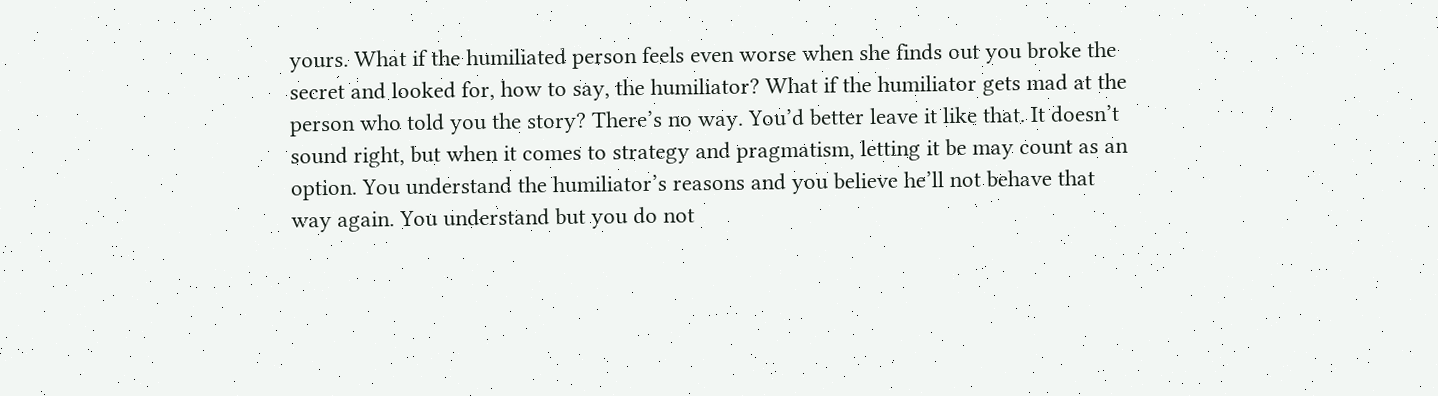yours. What if the humiliated person feels even worse when she finds out you broke the secret and looked for, how to say, the humiliator? What if the humiliator gets mad at the person who told you the story? There’s no way. You’d better leave it like that. It doesn’t sound right, but when it comes to strategy and pragmatism, letting it be may count as an option. You understand the humiliator’s reasons and you believe he’ll not behave that way again. You understand but you do not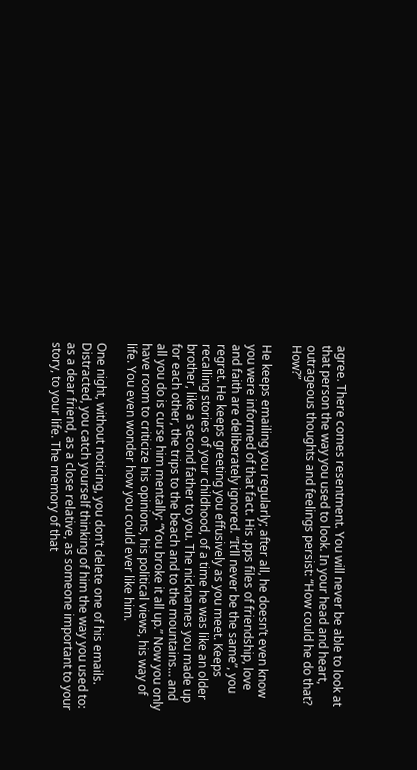agree. There comes resentment. You will never be able to look at that person the way you used to look. In your head and heart, outrageous thoughts and feelings persist: “How could he do that? How?”

He keeps emailing you regularly; after all, he doesn’t even know you were informed of that fact. His .pps files of friendship, love and faith are deliberately ignored. “It’ll never be the same”, you regret. He keeps greeting you effusively as you meet. Keeps recalling stories of your childhood, of a time he was like an older brother, like a second father to you. The nicknames you made up for each other, the trips to the beach and to the mountains… and all you do is curse him mentally: “You broke it all up.” Now you only have room to criticize his opinions, his political views, his way of life. You even wonder how you could ever like him.

One night, without noticing, you don’t delete one of his emails. Distracted, you catch yourself thinking of him the way you used to: as a dear friend, as a close relative, as someone important to your story, to your life. The memory of that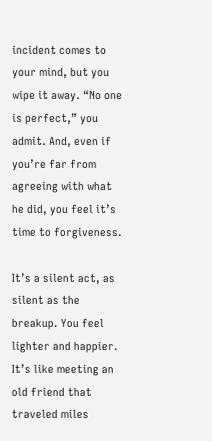incident comes to your mind, but you wipe it away. “No one is perfect,” you admit. And, even if you’re far from agreeing with what he did, you feel it’s time to forgiveness.

It’s a silent act, as silent as the breakup. You feel lighter and happier. It’s like meeting an old friend that traveled miles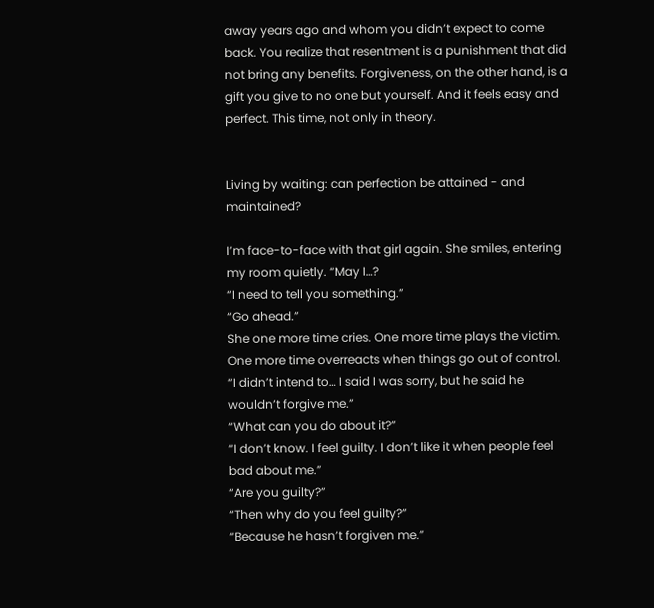away years ago and whom you didn’t expect to come back. You realize that resentment is a punishment that did not bring any benefits. Forgiveness, on the other hand, is a gift you give to no one but yourself. And it feels easy and perfect. This time, not only in theory.


Living by waiting: can perfection be attained - and maintained?

I’m face-to-face with that girl again. She smiles, entering my room quietly. “May I…?
“I need to tell you something.”
“Go ahead.”
She one more time cries. One more time plays the victim. One more time overreacts when things go out of control.
“I didn’t intend to… I said I was sorry, but he said he wouldn’t forgive me.”
“What can you do about it?”
“I don’t know. I feel guilty. I don’t like it when people feel bad about me.”
“Are you guilty?”
“Then why do you feel guilty?”
“Because he hasn’t forgiven me.”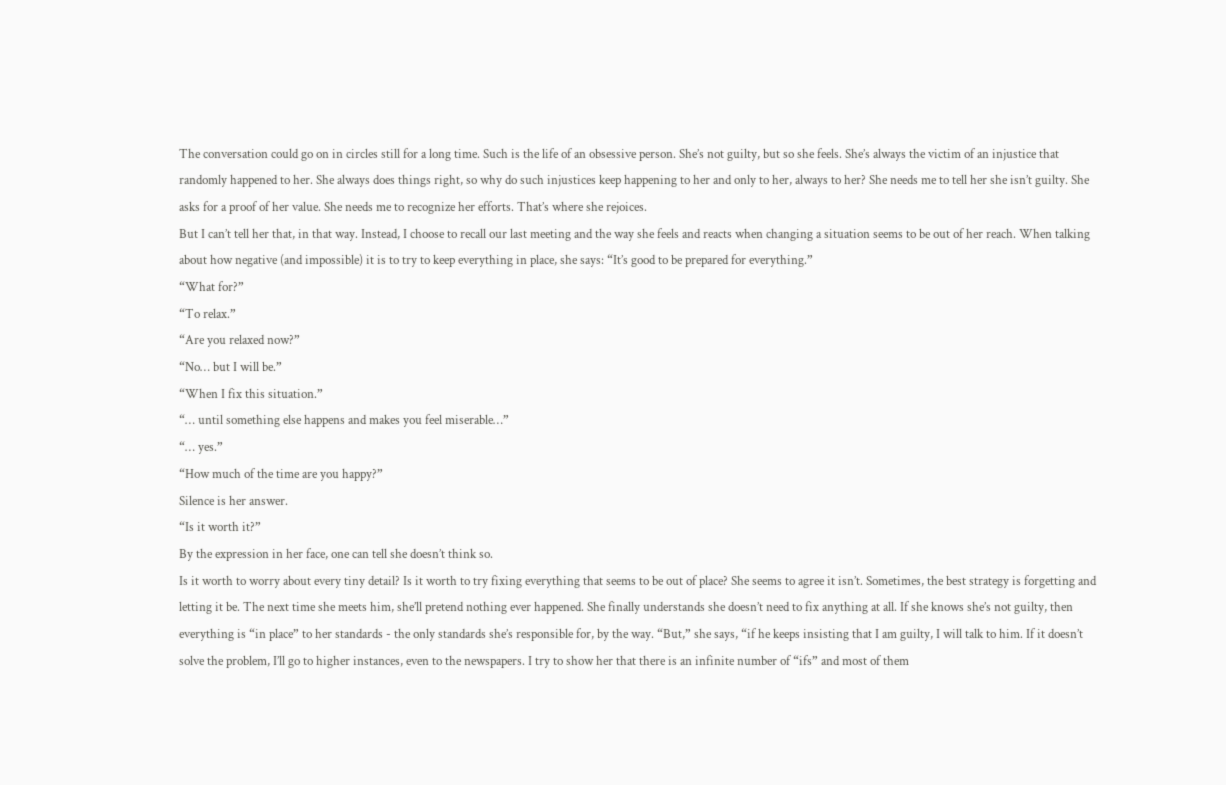The conversation could go on in circles still for a long time. Such is the life of an obsessive person. She’s not guilty, but so she feels. She’s always the victim of an injustice that randomly happened to her. She always does things right, so why do such injustices keep happening to her and only to her, always to her? She needs me to tell her she isn’t guilty. She asks for a proof of her value. She needs me to recognize her efforts. That’s where she rejoices.
But I can’t tell her that, in that way. Instead, I choose to recall our last meeting and the way she feels and reacts when changing a situation seems to be out of her reach. When talking about how negative (and impossible) it is to try to keep everything in place, she says: “It’s good to be prepared for everything.”
“What for?”
“To relax.”
“Are you relaxed now?”
“No… but I will be.”
“When I fix this situation.”
“… until something else happens and makes you feel miserable…”
“… yes.”
“How much of the time are you happy?”
Silence is her answer.
“Is it worth it?”
By the expression in her face, one can tell she doesn’t think so.
Is it worth to worry about every tiny detail? Is it worth to try fixing everything that seems to be out of place? She seems to agree it isn’t. Sometimes, the best strategy is forgetting and letting it be. The next time she meets him, she’ll pretend nothing ever happened. She finally understands she doesn’t need to fix anything at all. If she knows she’s not guilty, then everything is “in place” to her standards - the only standards she’s responsible for, by the way. “But,” she says, “if he keeps insisting that I am guilty, I will talk to him. If it doesn’t solve the problem, I’ll go to higher instances, even to the newspapers. I try to show her that there is an infinite number of “ifs” and most of them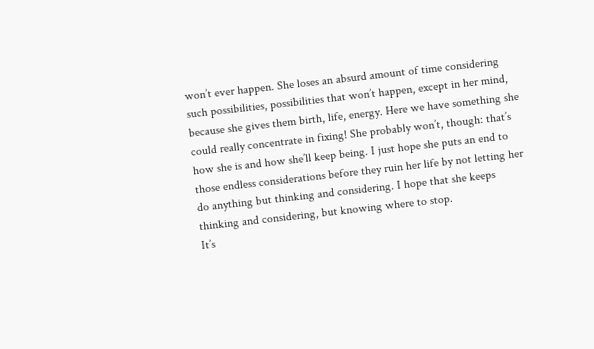won’t ever happen. She loses an absurd amount of time considering such possibilities, possibilities that won’t happen, except in her mind, because she gives them birth, life, energy. Here we have something she could really concentrate in fixing! She probably won’t, though: that’s how she is and how she’ll keep being. I just hope she puts an end to those endless considerations before they ruin her life by not letting her do anything but thinking and considering. I hope that she keeps thinking and considering, but knowing where to stop.
It’s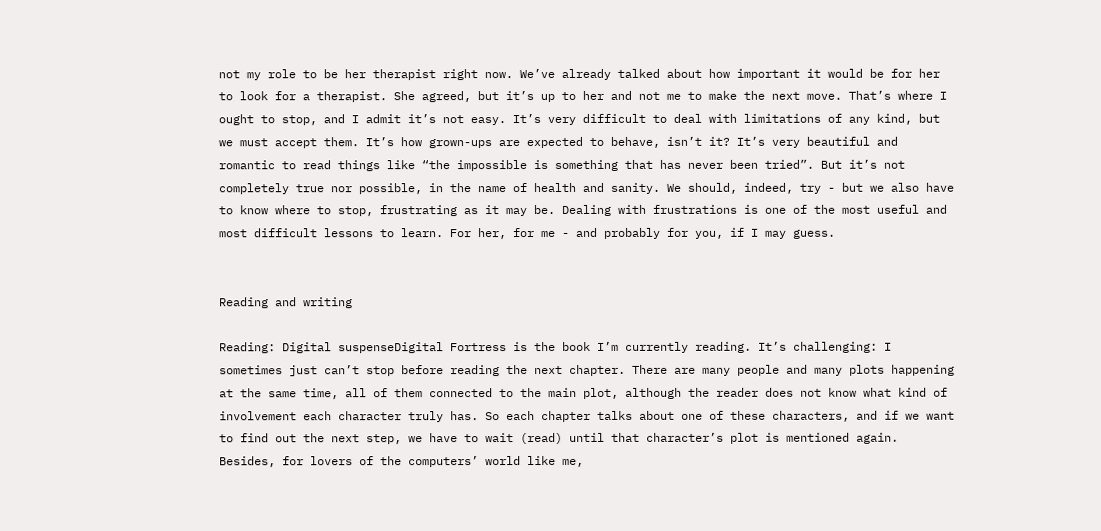not my role to be her therapist right now. We’ve already talked about how important it would be for her to look for a therapist. She agreed, but it’s up to her and not me to make the next move. That’s where I ought to stop, and I admit it’s not easy. It’s very difficult to deal with limitations of any kind, but we must accept them. It’s how grown-ups are expected to behave, isn’t it? It’s very beautiful and romantic to read things like “the impossible is something that has never been tried”. But it’s not completely true nor possible, in the name of health and sanity. We should, indeed, try - but we also have to know where to stop, frustrating as it may be. Dealing with frustrations is one of the most useful and most difficult lessons to learn. For her, for me - and probably for you, if I may guess.


Reading and writing

Reading: Digital suspenseDigital Fortress is the book I’m currently reading. It’s challenging: I sometimes just can’t stop before reading the next chapter. There are many people and many plots happening at the same time, all of them connected to the main plot, although the reader does not know what kind of involvement each character truly has. So each chapter talks about one of these characters, and if we want to find out the next step, we have to wait (read) until that character’s plot is mentioned again. Besides, for lovers of the computers’ world like me,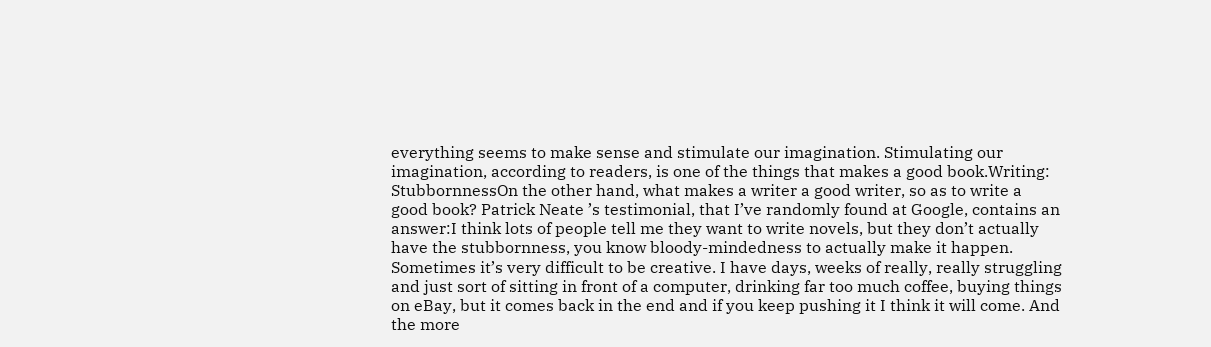everything seems to make sense and stimulate our imagination. Stimulating our imagination, according to readers, is one of the things that makes a good book.Writing: StubbornnessOn the other hand, what makes a writer a good writer, so as to write a good book? Patrick Neate ’s testimonial, that I’ve randomly found at Google, contains an answer:I think lots of people tell me they want to write novels, but they don’t actually have the stubbornness, you know bloody-mindedness to actually make it happen. Sometimes it’s very difficult to be creative. I have days, weeks of really, really struggling and just sort of sitting in front of a computer, drinking far too much coffee, buying things on eBay, but it comes back in the end and if you keep pushing it I think it will come. And the more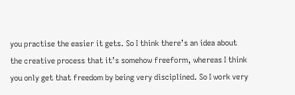you practise the easier it gets. So I think there’s an idea about the creative process that it’s somehow freeform, whereas I think you only get that freedom by being very disciplined. So I work very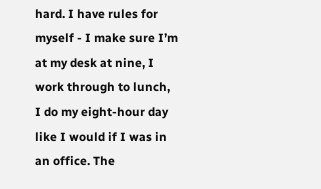hard. I have rules for myself - I make sure I’m at my desk at nine, I work through to lunch, I do my eight-hour day like I would if I was in an office. The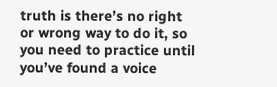truth is there’s no right or wrong way to do it, so you need to practice until you’ve found a voice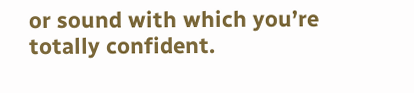or sound with which you’re totally confident.